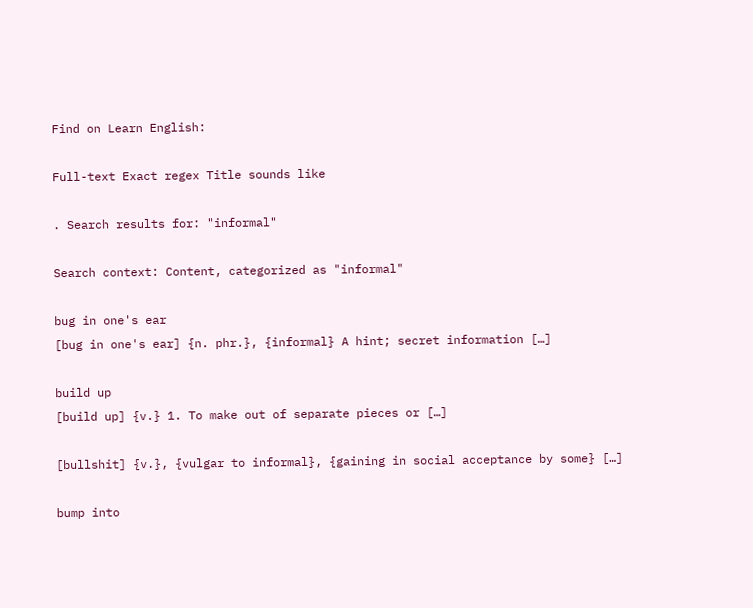Find on Learn English:

Full-text Exact regex Title sounds like

. Search results for: "informal"

Search context: Content, categorized as "informal"

bug in one's ear
[bug in one's ear] {n. phr.}, {informal} A hint; secret information […]

build up
[build up] {v.} 1. To make out of separate pieces or […]

[bullshit] {v.}, {vulgar to informal}, {gaining in social acceptance by some} […]

bump into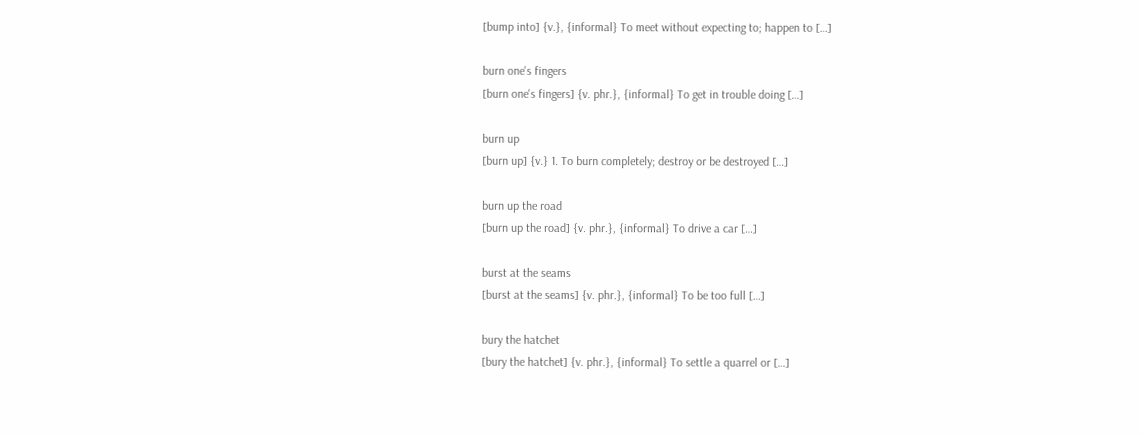[bump into] {v.}, {informal} To meet without expecting to; happen to […]

burn one's fingers
[burn one's fingers] {v. phr.}, {informal} To get in trouble doing […]

burn up
[burn up] {v.} 1. To burn completely; destroy or be destroyed […]

burn up the road
[burn up the road] {v. phr.}, {informal} To drive a car […]

burst at the seams
[burst at the seams] {v. phr.}, {informal} To be too full […]

bury the hatchet
[bury the hatchet] {v. phr.}, {informal} To settle a quarrel or […]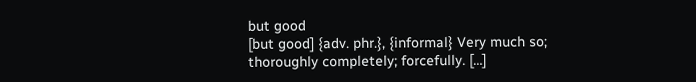but good
[but good] {adv. phr.}, {informal} Very much so; thoroughly completely; forcefully. […]